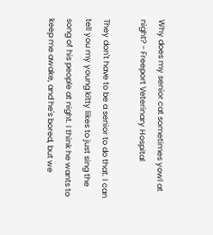Why does my senior cat sometimes yowl at night? - Freeport Veterinary Hospital

They don't have to be a senior to do that. I can tell you my young kitty likes to just sing the song of his people at night. I think he wants to keep me awake, and he's bored, but we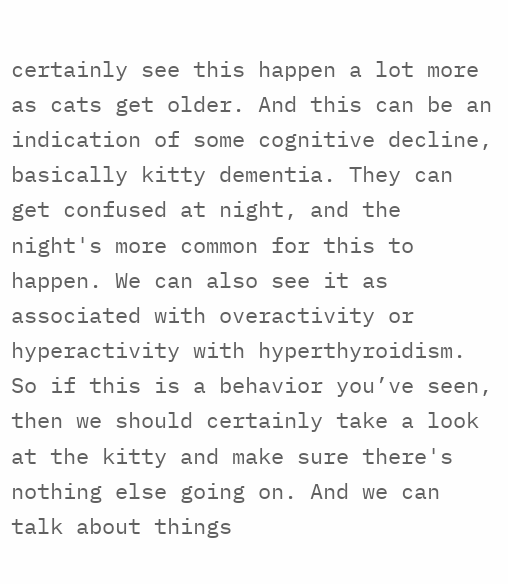certainly see this happen a lot more as cats get older. And this can be an indication of some cognitive decline, basically kitty dementia. They can get confused at night, and the night's more common for this to happen. We can also see it as associated with overactivity or hyperactivity with hyperthyroidism. So if this is a behavior you’ve seen, then we should certainly take a look at the kitty and make sure there's nothing else going on. And we can talk about things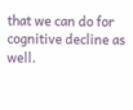that we can do for cognitive decline as well.